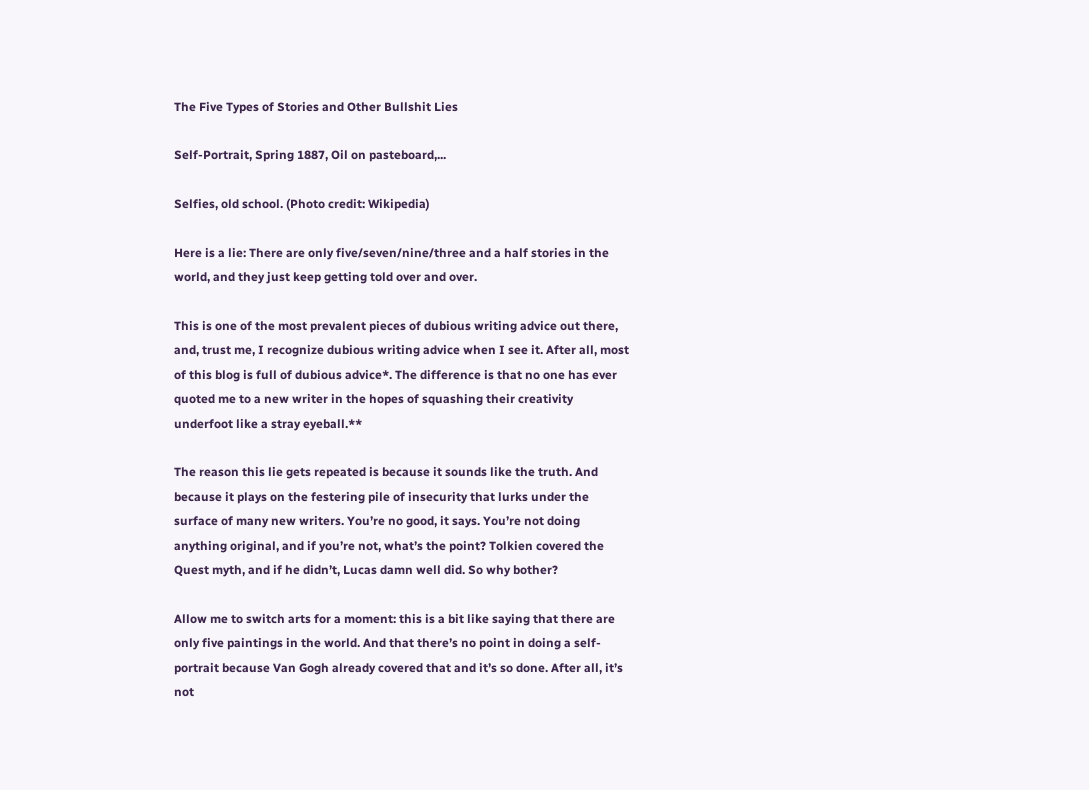The Five Types of Stories and Other Bullshit Lies

Self-Portrait, Spring 1887, Oil on pasteboard,...

Selfies, old school. (Photo credit: Wikipedia)

Here is a lie: There are only five/seven/nine/three and a half stories in the world, and they just keep getting told over and over.

This is one of the most prevalent pieces of dubious writing advice out there, and, trust me, I recognize dubious writing advice when I see it. After all, most of this blog is full of dubious advice*. The difference is that no one has ever quoted me to a new writer in the hopes of squashing their creativity underfoot like a stray eyeball.**

The reason this lie gets repeated is because it sounds like the truth. And because it plays on the festering pile of insecurity that lurks under the surface of many new writers. You’re no good, it says. You’re not doing anything original, and if you’re not, what’s the point? Tolkien covered the Quest myth, and if he didn’t, Lucas damn well did. So why bother?

Allow me to switch arts for a moment: this is a bit like saying that there are only five paintings in the world. And that there’s no point in doing a self-portrait because Van Gogh already covered that and it’s so done. After all, it’s not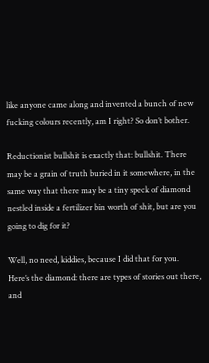like anyone came along and invented a bunch of new fucking colours recently, am I right? So don’t bother.

Reductionist bullshit is exactly that: bullshit. There may be a grain of truth buried in it somewhere, in the same way that there may be a tiny speck of diamond nestled inside a fertilizer bin worth of shit, but are you going to dig for it?

Well, no need, kiddies, because I did that for you. Here’s the diamond: there are types of stories out there, and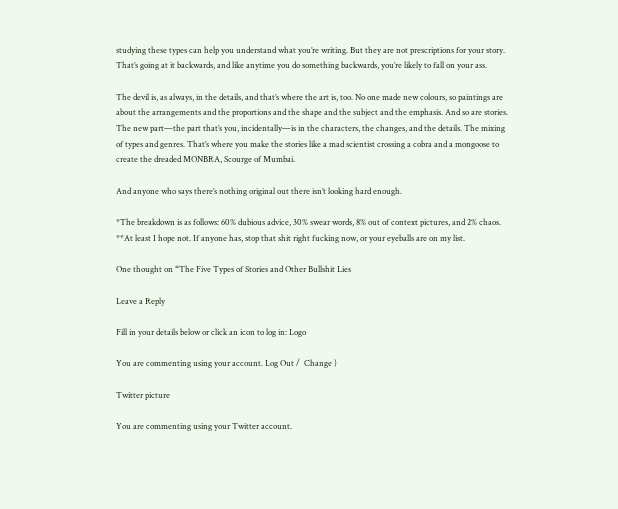studying these types can help you understand what you’re writing. But they are not prescriptions for your story. That’s going at it backwards, and like anytime you do something backwards, you’re likely to fall on your ass.

The devil is, as always, in the details, and that’s where the art is, too. No one made new colours, so paintings are about the arrangements and the proportions and the shape and the subject and the emphasis. And so are stories. The new part—the part that’s you, incidentally—is in the characters, the changes, and the details. The mixing of types and genres. That’s where you make the stories like a mad scientist crossing a cobra and a mongoose to create the dreaded MONBRA, Scourge of Mumbai.

And anyone who says there’s nothing original out there isn’t looking hard enough.

*The breakdown is as follows: 60% dubious advice, 30% swear words, 8% out of context pictures, and 2% chaos.
**At least I hope not. If anyone has, stop that shit right fucking now, or your eyeballs are on my list.

One thought on “The Five Types of Stories and Other Bullshit Lies

Leave a Reply

Fill in your details below or click an icon to log in: Logo

You are commenting using your account. Log Out /  Change )

Twitter picture

You are commenting using your Twitter account.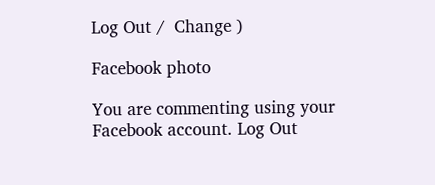Log Out /  Change )

Facebook photo

You are commenting using your Facebook account. Log Out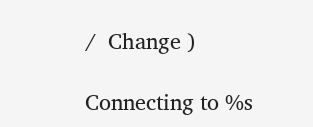/  Change )

Connecting to %s